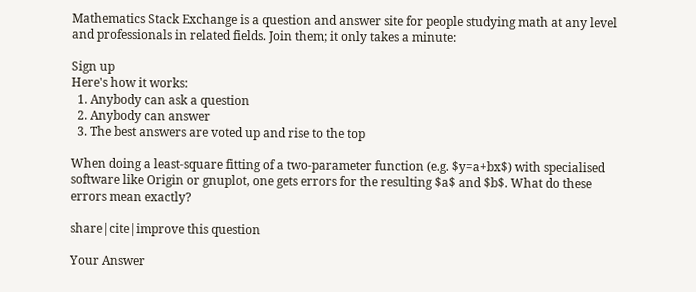Mathematics Stack Exchange is a question and answer site for people studying math at any level and professionals in related fields. Join them; it only takes a minute:

Sign up
Here's how it works:
  1. Anybody can ask a question
  2. Anybody can answer
  3. The best answers are voted up and rise to the top

When doing a least-square fitting of a two-parameter function (e.g. $y=a+bx$) with specialised software like Origin or gnuplot, one gets errors for the resulting $a$ and $b$. What do these errors mean exactly?

share|cite|improve this question

Your Answer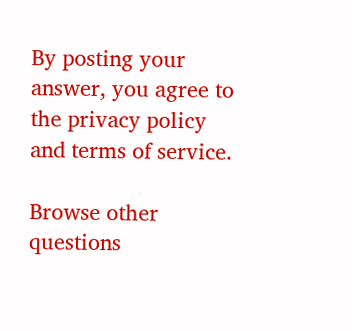By posting your answer, you agree to the privacy policy and terms of service.

Browse other questions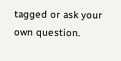tagged or ask your own question.